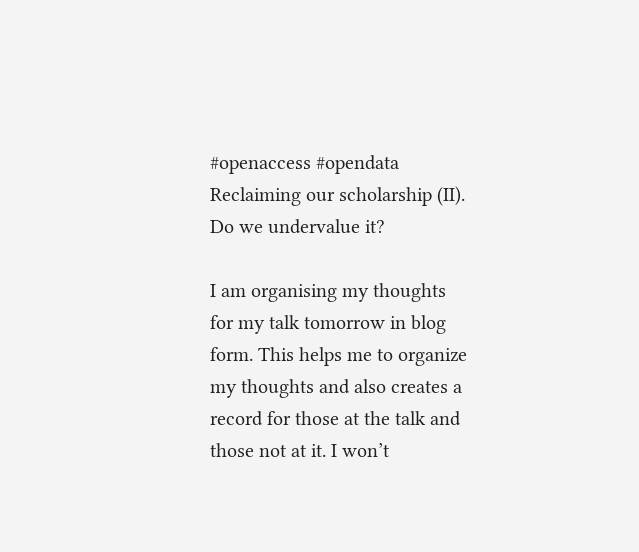#openaccess #opendata Reclaiming our scholarship (II). Do we undervalue it?

I am organising my thoughts for my talk tomorrow in blog form. This helps me to organize my thoughts and also creates a record for those at the talk and those not at it. I won’t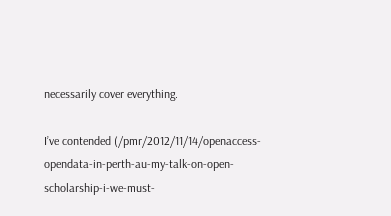necessarily cover everything.

I’ve contended (/pmr/2012/11/14/openaccess-opendata-in-perth-au-my-talk-on-open-scholarship-i-we-must-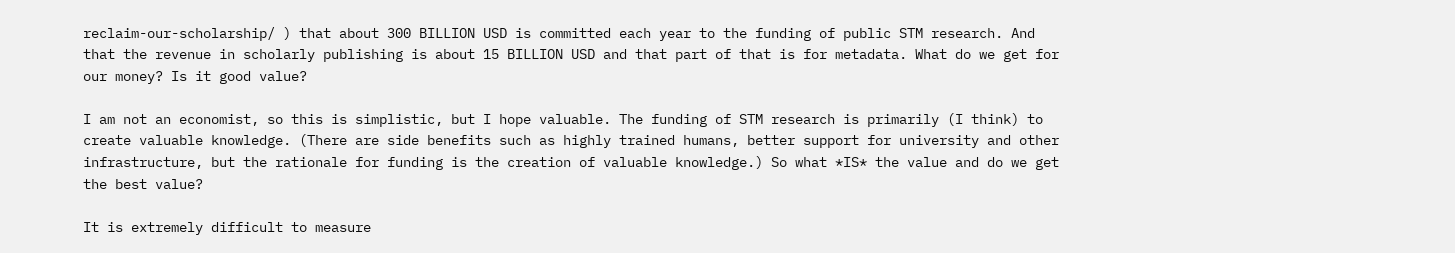reclaim-our-scholarship/ ) that about 300 BILLION USD is committed each year to the funding of public STM research. And that the revenue in scholarly publishing is about 15 BILLION USD and that part of that is for metadata. What do we get for our money? Is it good value?

I am not an economist, so this is simplistic, but I hope valuable. The funding of STM research is primarily (I think) to create valuable knowledge. (There are side benefits such as highly trained humans, better support for university and other infrastructure, but the rationale for funding is the creation of valuable knowledge.) So what *IS* the value and do we get the best value?

It is extremely difficult to measure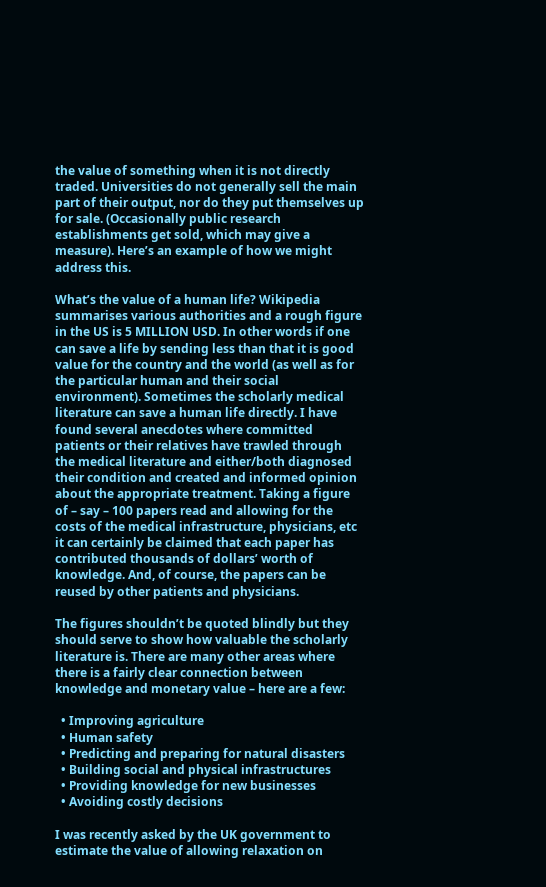the value of something when it is not directly traded. Universities do not generally sell the main part of their output, nor do they put themselves up for sale. (Occasionally public research establishments get sold, which may give a measure). Here’s an example of how we might address this.

What’s the value of a human life? Wikipedia summarises various authorities and a rough figure in the US is 5 MILLION USD. In other words if one can save a life by sending less than that it is good value for the country and the world (as well as for the particular human and their social environment). Sometimes the scholarly medical literature can save a human life directly. I have found several anecdotes where committed patients or their relatives have trawled through the medical literature and either/both diagnosed their condition and created and informed opinion about the appropriate treatment. Taking a figure of – say – 100 papers read and allowing for the costs of the medical infrastructure, physicians, etc it can certainly be claimed that each paper has contributed thousands of dollars’ worth of knowledge. And, of course, the papers can be reused by other patients and physicians.

The figures shouldn’t be quoted blindly but they should serve to show how valuable the scholarly literature is. There are many other areas where there is a fairly clear connection between knowledge and monetary value – here are a few:

  • Improving agriculture
  • Human safety
  • Predicting and preparing for natural disasters
  • Building social and physical infrastructures
  • Providing knowledge for new businesses
  • Avoiding costly decisions

I was recently asked by the UK government to estimate the value of allowing relaxation on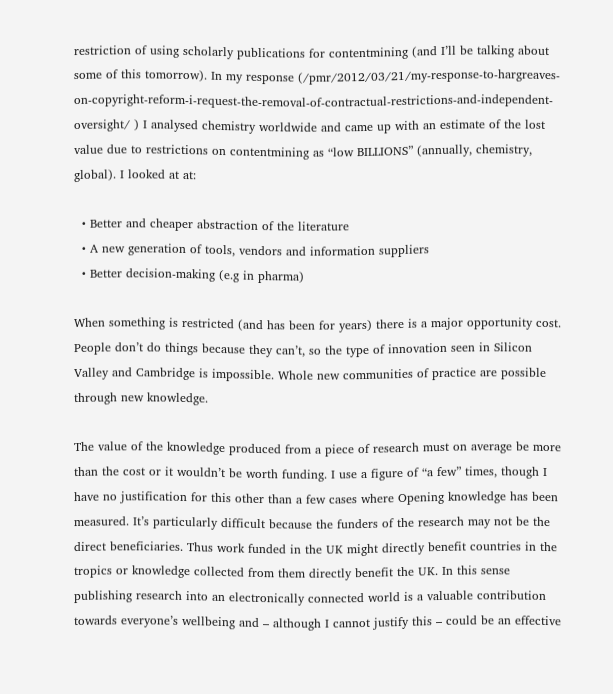restriction of using scholarly publications for contentmining (and I’ll be talking about some of this tomorrow). In my response (/pmr/2012/03/21/my-response-to-hargreaves-on-copyright-reform-i-request-the-removal-of-contractual-restrictions-and-independent-oversight/ ) I analysed chemistry worldwide and came up with an estimate of the lost value due to restrictions on contentmining as “low BILLIONS” (annually, chemistry, global). I looked at at:

  • Better and cheaper abstraction of the literature
  • A new generation of tools, vendors and information suppliers
  • Better decision-making (e.g in pharma)

When something is restricted (and has been for years) there is a major opportunity cost. People don’t do things because they can’t, so the type of innovation seen in Silicon Valley and Cambridge is impossible. Whole new communities of practice are possible through new knowledge.

The value of the knowledge produced from a piece of research must on average be more than the cost or it wouldn’t be worth funding. I use a figure of “a few” times, though I have no justification for this other than a few cases where Opening knowledge has been measured. It’s particularly difficult because the funders of the research may not be the direct beneficiaries. Thus work funded in the UK might directly benefit countries in the tropics or knowledge collected from them directly benefit the UK. In this sense publishing research into an electronically connected world is a valuable contribution towards everyone’s wellbeing and – although I cannot justify this – could be an effective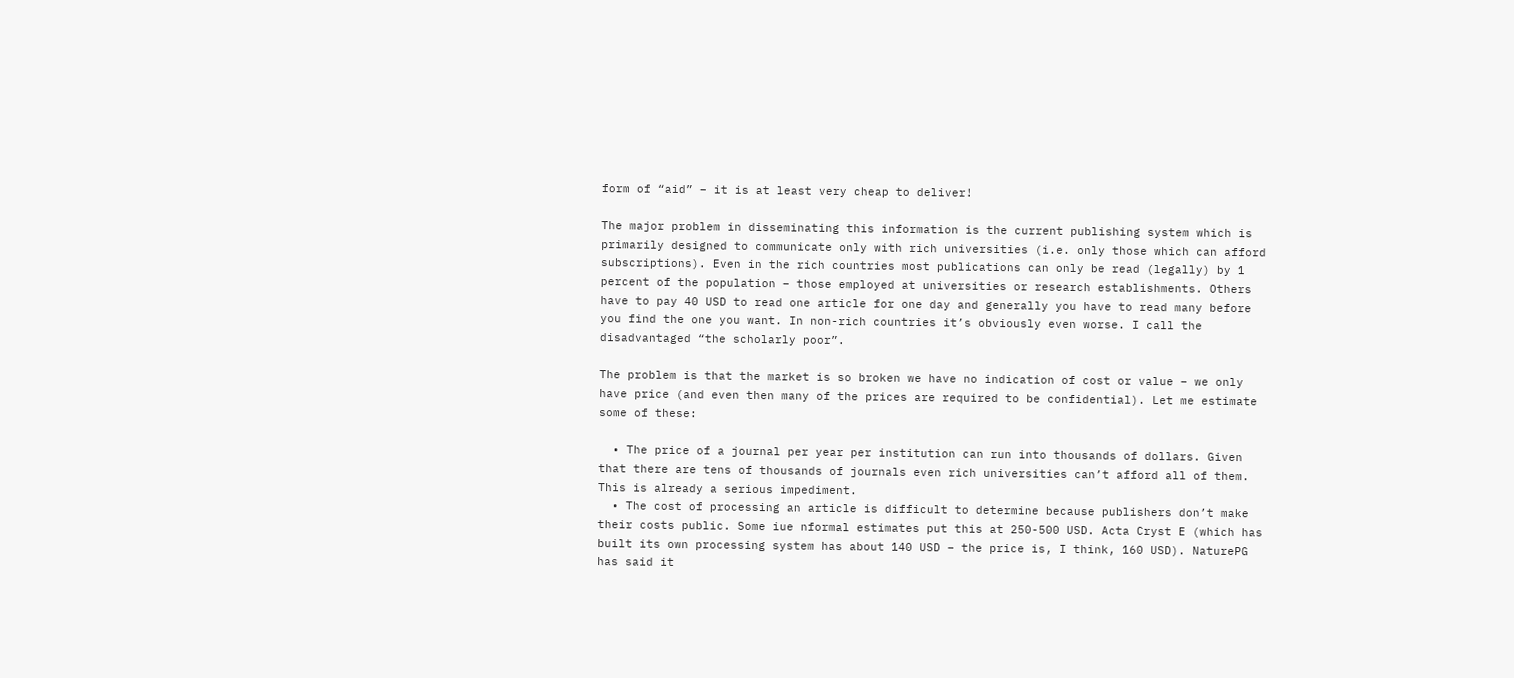form of “aid” – it is at least very cheap to deliver!

The major problem in disseminating this information is the current publishing system which is primarily designed to communicate only with rich universities (i.e. only those which can afford subscriptions). Even in the rich countries most publications can only be read (legally) by 1 percent of the population – those employed at universities or research establishments. Others have to pay 40 USD to read one article for one day and generally you have to read many before you find the one you want. In non-rich countries it’s obviously even worse. I call the disadvantaged “the scholarly poor”.

The problem is that the market is so broken we have no indication of cost or value – we only have price (and even then many of the prices are required to be confidential). Let me estimate some of these:

  • The price of a journal per year per institution can run into thousands of dollars. Given that there are tens of thousands of journals even rich universities can’t afford all of them. This is already a serious impediment.
  • The cost of processing an article is difficult to determine because publishers don’t make their costs public. Some iue nformal estimates put this at 250-500 USD. Acta Cryst E (which has built its own processing system has about 140 USD – the price is, I think, 160 USD). NaturePG has said it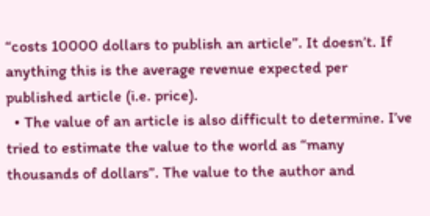“costs 10000 dollars to publish an article”. It doesn’t. If anything this is the average revenue expected per published article (i.e. price).
  • The value of an article is also difficult to determine. I’ve tried to estimate the value to the world as “many thousands of dollars”. The value to the author and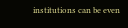institutions can be even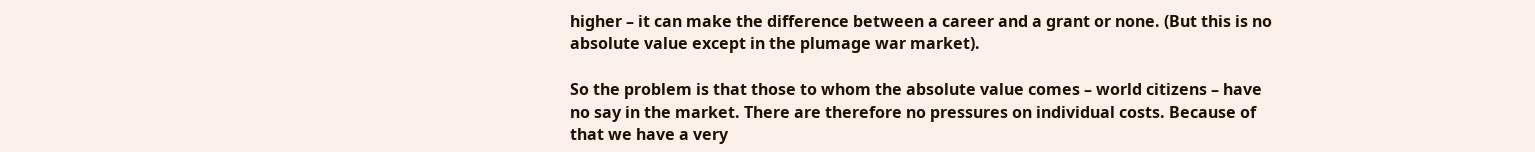higher – it can make the difference between a career and a grant or none. (But this is no absolute value except in the plumage war market).

So the problem is that those to whom the absolute value comes – world citizens – have no say in the market. There are therefore no pressures on individual costs. Because of that we have a very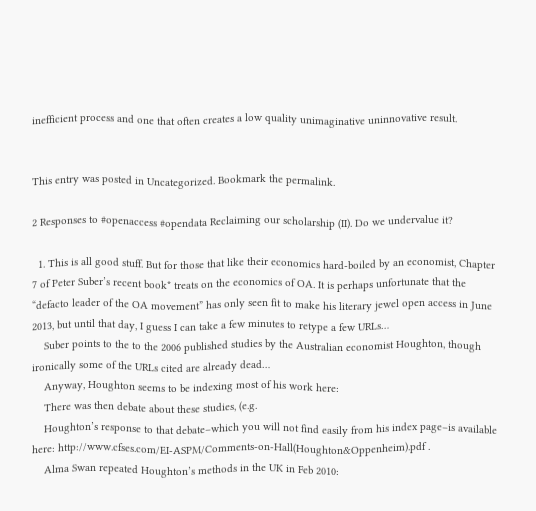inefficient process and one that often creates a low quality unimaginative uninnovative result.


This entry was posted in Uncategorized. Bookmark the permalink.

2 Responses to #openaccess #opendata Reclaiming our scholarship (II). Do we undervalue it?

  1. This is all good stuff. But for those that like their economics hard-boiled by an economist, Chapter 7 of Peter Suber’s recent book* treats on the economics of OA. It is perhaps unfortunate that the “defacto leader of the OA movement” has only seen fit to make his literary jewel open access in June 2013, but until that day, I guess I can take a few minutes to retype a few URLs…
    Suber points to the to the 2006 published studies by the Australian economist Houghton, though ironically some of the URLs cited are already dead…
    Anyway, Houghton seems to be indexing most of his work here:
    There was then debate about these studies, (e.g.
    Houghton’s response to that debate–which you will not find easily from his index page–is available here: http://www.cfses.com/EI-ASPM/Comments-on-Hall(Houghton&Oppenheim).pdf .
    Alma Swan repeated Houghton’s methods in the UK in Feb 2010: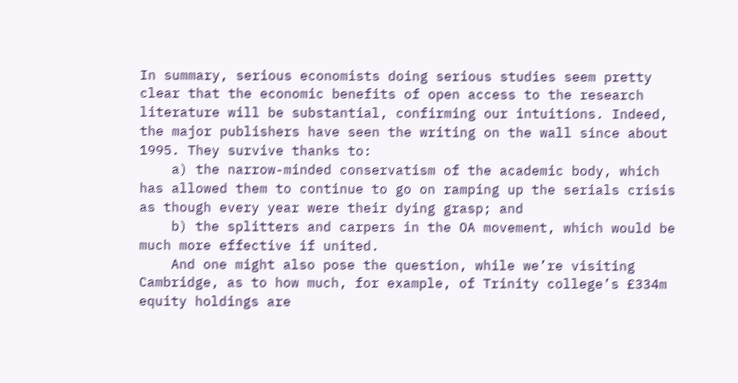In summary, serious economists doing serious studies seem pretty clear that the economic benefits of open access to the research literature will be substantial, confirming our intuitions. Indeed, the major publishers have seen the writing on the wall since about 1995. They survive thanks to:
    a) the narrow-minded conservatism of the academic body, which has allowed them to continue to go on ramping up the serials crisis as though every year were their dying grasp; and
    b) the splitters and carpers in the OA movement, which would be much more effective if united.
    And one might also pose the question, while we’re visiting Cambridge, as to how much, for example, of Trinity college’s £334m equity holdings are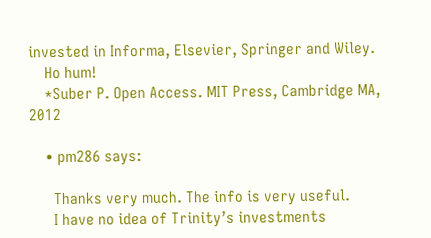invested in Informa, Elsevier, Springer and Wiley.
    Ho hum!
    *Suber P. Open Access. MIT Press, Cambridge MA, 2012

    • pm286 says:

      Thanks very much. The info is very useful.
      I have no idea of Trinity’s investments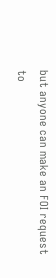but anyone can make an FOI request to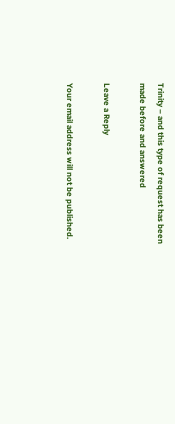Trinity – and this type of request has been made before and answered

Leave a Reply

Your email address will not be published.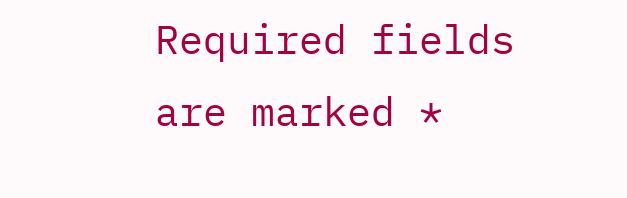Required fields are marked *